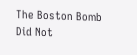The Boston Bomb Did Not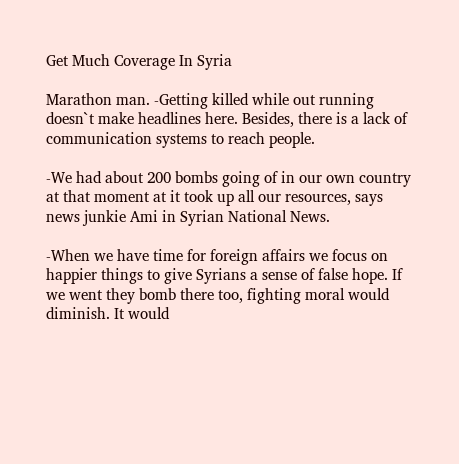Get Much Coverage In Syria

Marathon man. -Getting killed while out running doesn`t make headlines here. Besides, there is a lack of communication systems to reach people.

-We had about 200 bombs going of in our own country at that moment at it took up all our resources, says news junkie Ami in Syrian National News.

-When we have time for foreign affairs we focus on happier things to give Syrians a sense of false hope. If we went they bomb there too, fighting moral would diminish. It would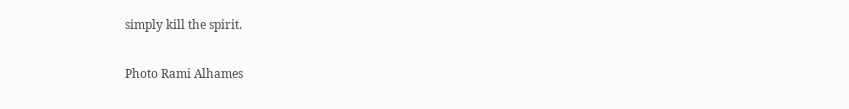simply kill the spirit.

Photo Rami Alhames